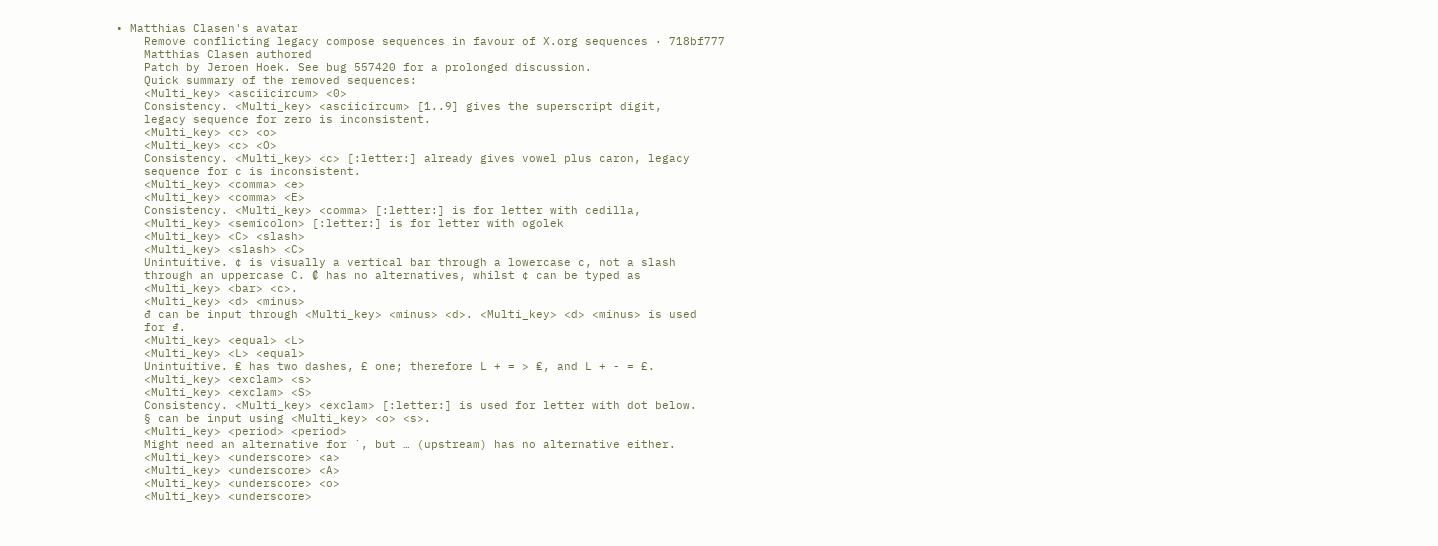• Matthias Clasen's avatar
    Remove conflicting legacy compose sequences in favour of X.org sequences · 718bf777
    Matthias Clasen authored
    Patch by Jeroen Hoek. See bug 557420 for a prolonged discussion.
    Quick summary of the removed sequences:
    <Multi_key> <asciicircum> <0>
    Consistency. <Multi_key> <asciicircum> [1..9] gives the superscript digit,
    legacy sequence for zero is inconsistent.
    <Multi_key> <c> <o>
    <Multi_key> <c> <O>
    Consistency. <Multi_key> <c> [:letter:] already gives vowel plus caron, legacy
    sequence for c is inconsistent.
    <Multi_key> <comma> <e>
    <Multi_key> <comma> <E>
    Consistency. <Multi_key> <comma> [:letter:] is for letter with cedilla,
    <Multi_key> <semicolon> [:letter:] is for letter with ogolek
    <Multi_key> <C> <slash>
    <Multi_key> <slash> <C>
    Unintuitive. ¢ is visually a vertical bar through a lowercase c, not a slash
    through an uppercase C. ₡ has no alternatives, whilst ¢ can be typed as
    <Multi_key> <bar> <c>.
    <Multi_key> <d> <minus>
    đ can be input through <Multi_key> <minus> <d>. <Multi_key> <d> <minus> is used
    for ₫.
    <Multi_key> <equal> <L>
    <Multi_key> <L> <equal>
    Unintuitive. ₤ has two dashes, £ one; therefore L + = > ₤, and L + - = £.
    <Multi_key> <exclam> <s>
    <Multi_key> <exclam> <S>
    Consistency. <Multi_key> <exclam> [:letter:] is used for letter with dot below.
    § can be input using <Multi_key> <o> <s>.
    <Multi_key> <period> <period>
    Might need an alternative for ˙, but … (upstream) has no alternative either.
    <Multi_key> <underscore> <a>
    <Multi_key> <underscore> <A>
    <Multi_key> <underscore> <o>
    <Multi_key> <underscore>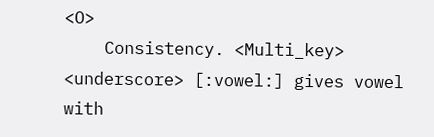<O>
    Consistency. <Multi_key> <underscore> [:vowel:] gives vowel with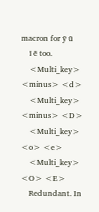macron for ȳ ū
    ī ē too.
    <Multi_key> <minus> <d>
    <Multi_key> <minus> <D>
    <Multi_key> <o> <e>
    <Multi_key> <O> <E>
    Redundant. In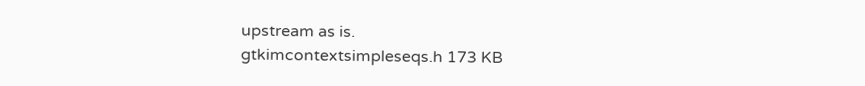upstream as is.
gtkimcontextsimpleseqs.h 173 KB